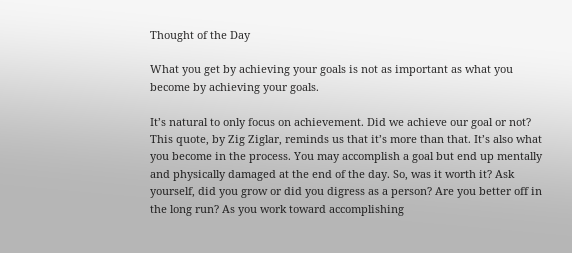Thought of the Day

What you get by achieving your goals is not as important as what you become by achieving your goals.

It’s natural to only focus on achievement. Did we achieve our goal or not? This quote, by Zig Ziglar, reminds us that it’s more than that. It’s also what you become in the process. You may accomplish a goal but end up mentally and physically damaged at the end of the day. So, was it worth it? Ask yourself, did you grow or did you digress as a person? Are you better off in the long run? As you work toward accomplishing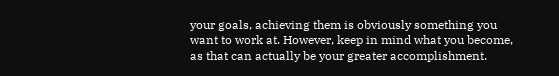your goals, achieving them is obviously something you want to work at. However, keep in mind what you become, as that can actually be your greater accomplishment.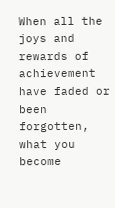When all the joys and rewards of achievement have faded or been forgotten, what you become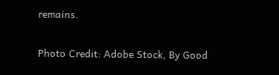remains.

Photo Credit: Adobe Stock, By Good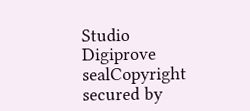Studio
Digiprove sealCopyright secured by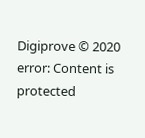Digiprove © 2020
error: Content is protected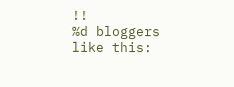!!
%d bloggers like this: